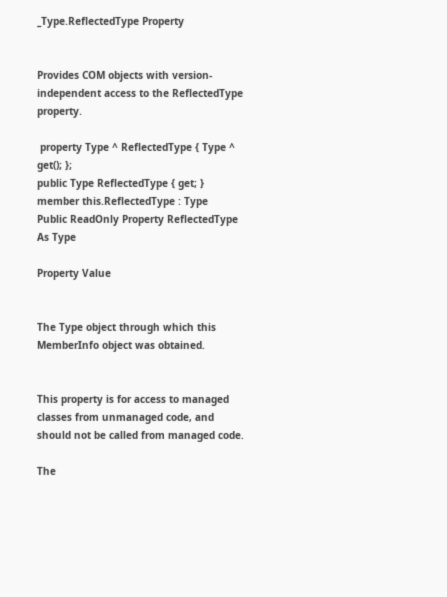_Type.ReflectedType Property


Provides COM objects with version-independent access to the ReflectedType property.

 property Type ^ ReflectedType { Type ^ get(); };
public Type ReflectedType { get; }
member this.ReflectedType : Type
Public ReadOnly Property ReflectedType As Type

Property Value


The Type object through which this MemberInfo object was obtained.


This property is for access to managed classes from unmanaged code, and should not be called from managed code.

The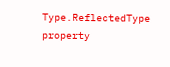Type.ReflectedType property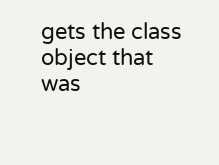gets the class object that was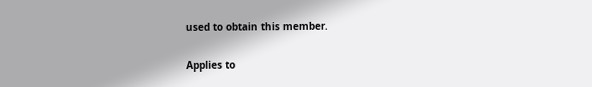used to obtain this member.

Applies to